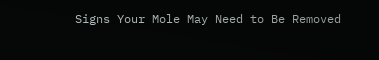Signs Your Mole May Need to Be Removed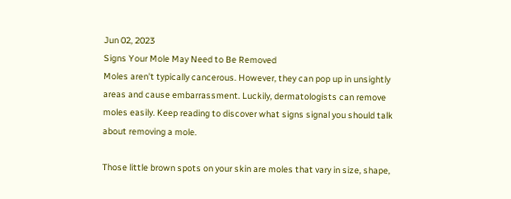Jun 02, 2023
Signs Your Mole May Need to Be Removed
Moles aren't typically cancerous. However, they can pop up in unsightly areas and cause embarrassment. Luckily, dermatologists can remove moles easily. Keep reading to discover what signs signal you should talk about removing a mole.

Those little brown spots on your skin are moles that vary in size, shape,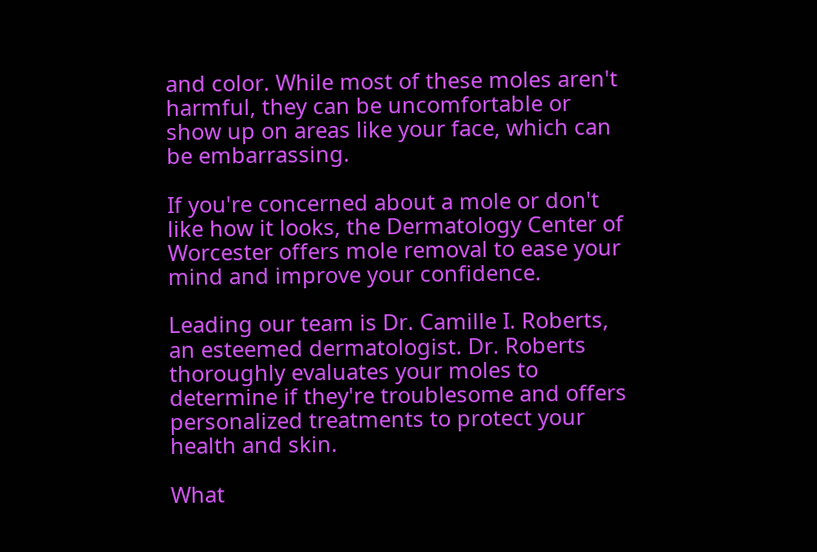and color. While most of these moles aren't harmful, they can be uncomfortable or show up on areas like your face, which can be embarrassing.

If you're concerned about a mole or don't like how it looks, the Dermatology Center of Worcester offers mole removal to ease your mind and improve your confidence.

Leading our team is Dr. Camille I. Roberts, an esteemed dermatologist. Dr. Roberts thoroughly evaluates your moles to determine if they're troublesome and offers personalized treatments to protect your health and skin.

What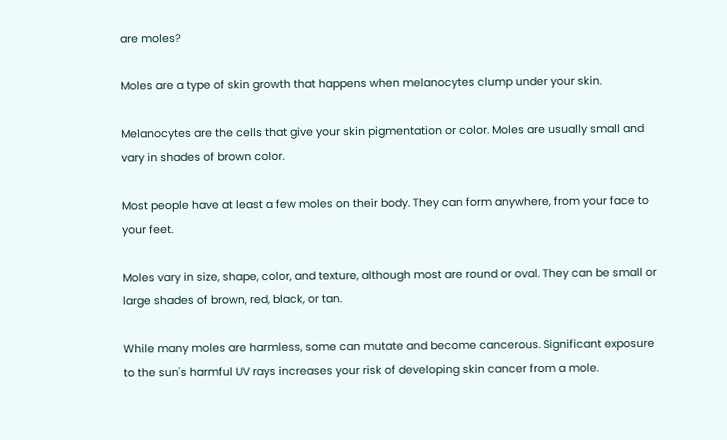are moles?

Moles are a type of skin growth that happens when melanocytes clump under your skin.

Melanocytes are the cells that give your skin pigmentation or color. Moles are usually small and vary in shades of brown color.

Most people have at least a few moles on their body. They can form anywhere, from your face to your feet.

Moles vary in size, shape, color, and texture, although most are round or oval. They can be small or large shades of brown, red, black, or tan.

While many moles are harmless, some can mutate and become cancerous. Significant exposure to the sun's harmful UV rays increases your risk of developing skin cancer from a mole.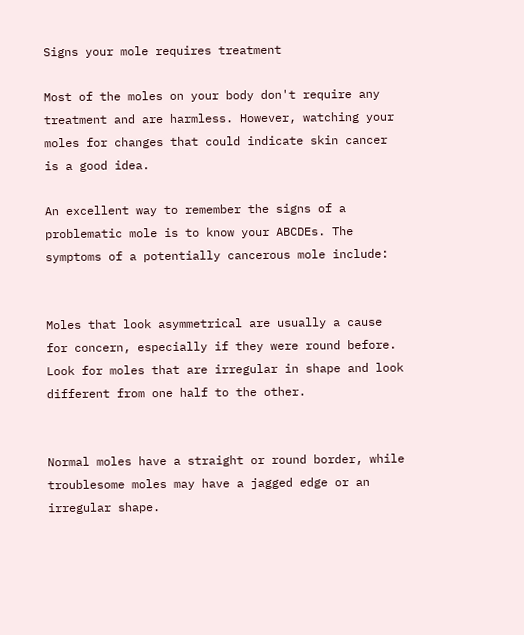Signs your mole requires treatment

Most of the moles on your body don't require any treatment and are harmless. However, watching your moles for changes that could indicate skin cancer is a good idea.

An excellent way to remember the signs of a problematic mole is to know your ABCDEs. The symptoms of a potentially cancerous mole include:


Moles that look asymmetrical are usually a cause for concern, especially if they were round before. Look for moles that are irregular in shape and look different from one half to the other.


Normal moles have a straight or round border, while troublesome moles may have a jagged edge or an irregular shape.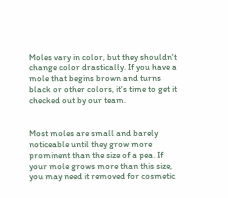Moles vary in color, but they shouldn't change color drastically. If you have a mole that begins brown and turns black or other colors, it's time to get it checked out by our team.


Most moles are small and barely noticeable until they grow more prominent than the size of a pea. If your mole grows more than this size, you may need it removed for cosmetic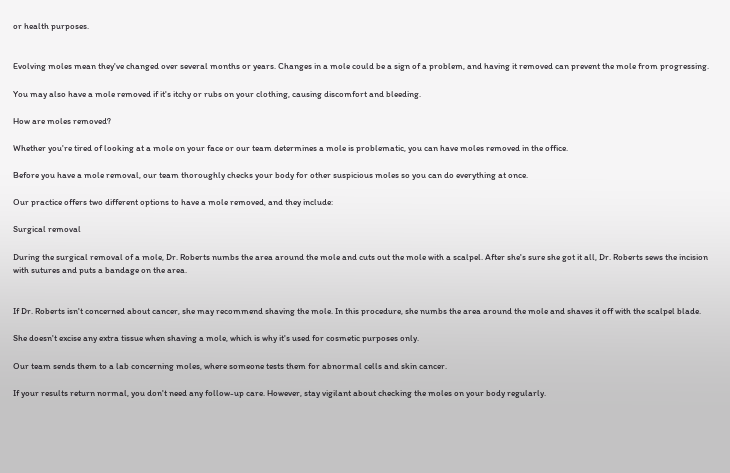or health purposes.


Evolving moles mean they've changed over several months or years. Changes in a mole could be a sign of a problem, and having it removed can prevent the mole from progressing.

You may also have a mole removed if it's itchy or rubs on your clothing, causing discomfort and bleeding.

How are moles removed?

Whether you're tired of looking at a mole on your face or our team determines a mole is problematic, you can have moles removed in the office.

Before you have a mole removal, our team thoroughly checks your body for other suspicious moles so you can do everything at once.

Our practice offers two different options to have a mole removed, and they include:

Surgical removal

During the surgical removal of a mole, Dr. Roberts numbs the area around the mole and cuts out the mole with a scalpel. After she's sure she got it all, Dr. Roberts sews the incision with sutures and puts a bandage on the area.


If Dr. Roberts isn't concerned about cancer, she may recommend shaving the mole. In this procedure, she numbs the area around the mole and shaves it off with the scalpel blade.

She doesn't excise any extra tissue when shaving a mole, which is why it's used for cosmetic purposes only.

Our team sends them to a lab concerning moles, where someone tests them for abnormal cells and skin cancer.

If your results return normal, you don't need any follow-up care. However, stay vigilant about checking the moles on your body regularly.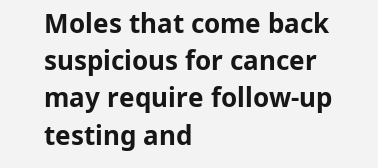Moles that come back suspicious for cancer may require follow-up testing and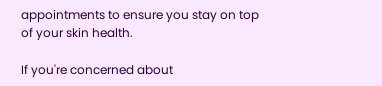appointments to ensure you stay on top of your skin health.

If you're concerned about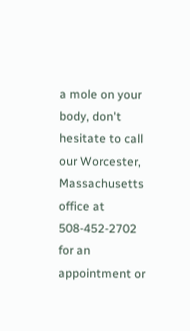a mole on your body, don't hesitate to call our Worcester, Massachusetts office at 508-452-2702 for an appointment or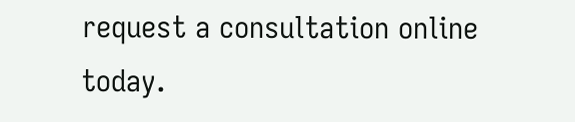request a consultation online today.